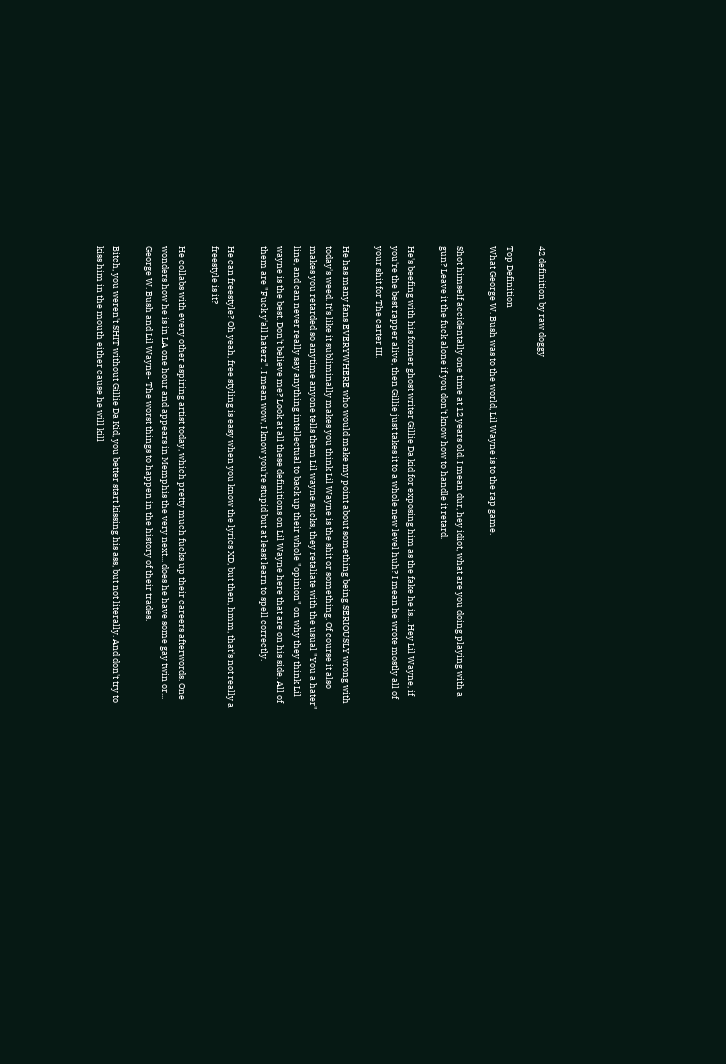42 definition by raw doggy

Top Definition
What George W. Bush was to the world, Lil Wayne is to the rap game.

Shot himself accidentally one time at 12 years old. I mean dur, hey idiot, what are you doing playing with a gun? Leave it the fuck alone if you don't know how to handle it retard.

He's beefing with his former ghost writer Gillie Da kid for exposing him as the fake he is... Hey Lil Wayne, if you're the best rapper alive, then Gillie just takes it to a whole new level huh? I mean he wrote mostly all of your shit for The carter III.

He has many fans EVERYWHERE who would make my point about something being SERIOUSLY wrong with today's weed. It's like it subliminally makes you think Lil Wayne is the shit or something. Of course it also makes you retarded so anytime anyone tells them Lil wayne sucks, they retaliate with the usual "You a hater" line, and can never really say anything intellectual to back up their whole "opinion" on why they think Lil wayne is the best. Don't believe me? Look at all these definitions on Lil Wayne here that are on his side. All of them are "Fuck y'all haterz". I mean wow, I know you're stupid but at least learn to spell correctly.

He can freestyle? Oh yeah, free styling is easy when you know the lyrics XD, but then, hmm, that's not really a freestyle is it?

He collabs with every other aspiring artist today, which pretty much fucks up their careers afterwords. One wonders how he is in LA one hour and appears in Memphis the very next... does he have some gay twin or...
George W. Bush and Lil Wayne- The worst things to happen in the history of their trades.

Bitch, you weren't SHIT without Gillie Da Kid, you better start kissing his ass, but not literally. And don't try to kiss him in the mouth either cause he will kill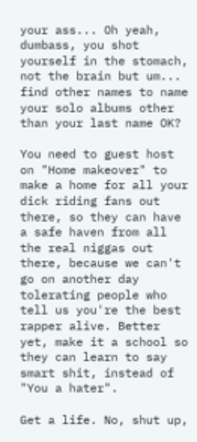your ass... Oh yeah, dumbass, you shot yourself in the stomach, not the brain but um... find other names to name your solo albums other than your last name OK?

You need to guest host on "Home makeover" to make a home for all your dick riding fans out there, so they can have a safe haven from all the real niggas out there, because we can't go on another day tolerating people who tell us you're the best rapper alive. Better yet, make it a school so they can learn to say smart shit, instead of "You a hater".

Get a life. No, shut up,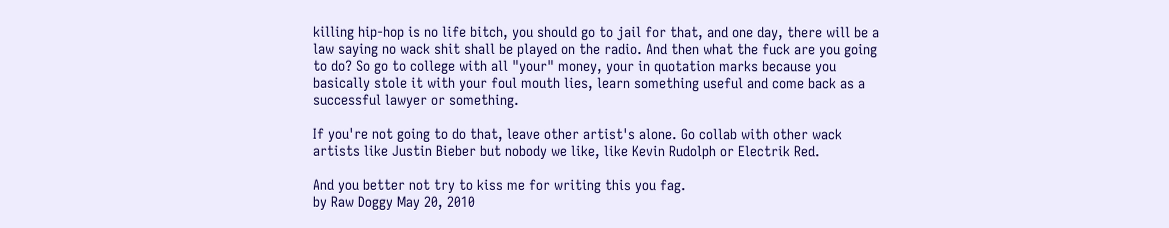killing hip-hop is no life bitch, you should go to jail for that, and one day, there will be a law saying no wack shit shall be played on the radio. And then what the fuck are you going to do? So go to college with all "your" money, your in quotation marks because you basically stole it with your foul mouth lies, learn something useful and come back as a successful lawyer or something.

If you're not going to do that, leave other artist's alone. Go collab with other wack artists like Justin Bieber but nobody we like, like Kevin Rudolph or Electrik Red.

And you better not try to kiss me for writing this you fag.
by Raw Doggy May 20, 2010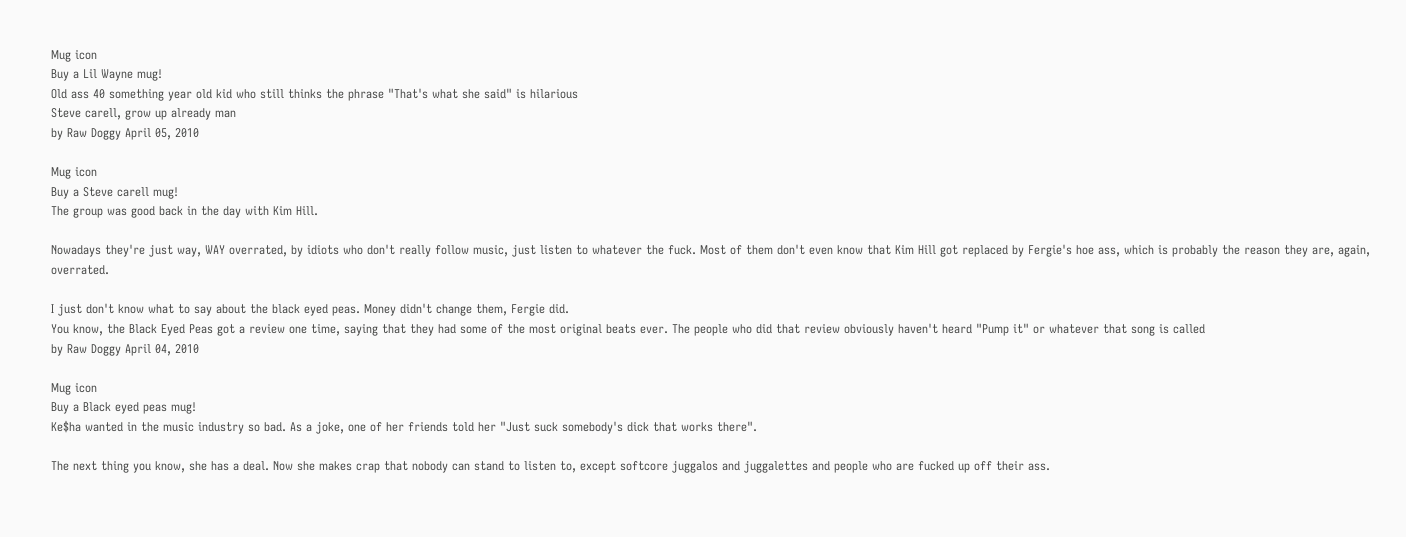Mug icon
Buy a Lil Wayne mug!
Old ass 40 something year old kid who still thinks the phrase "That's what she said" is hilarious
Steve carell, grow up already man
by Raw Doggy April 05, 2010

Mug icon
Buy a Steve carell mug!
The group was good back in the day with Kim Hill.

Nowadays they're just way, WAY overrated, by idiots who don't really follow music, just listen to whatever the fuck. Most of them don't even know that Kim Hill got replaced by Fergie's hoe ass, which is probably the reason they are, again, overrated.

I just don't know what to say about the black eyed peas. Money didn't change them, Fergie did.
You know, the Black Eyed Peas got a review one time, saying that they had some of the most original beats ever. The people who did that review obviously haven't heard "Pump it" or whatever that song is called
by Raw Doggy April 04, 2010

Mug icon
Buy a Black eyed peas mug!
Ke$ha wanted in the music industry so bad. As a joke, one of her friends told her "Just suck somebody's dick that works there".

The next thing you know, she has a deal. Now she makes crap that nobody can stand to listen to, except softcore juggalos and juggalettes and people who are fucked up off their ass.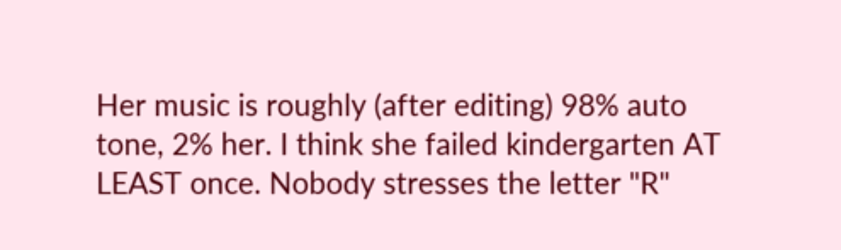Her music is roughly (after editing) 98% auto tone, 2% her. I think she failed kindergarten AT LEAST once. Nobody stresses the letter "R"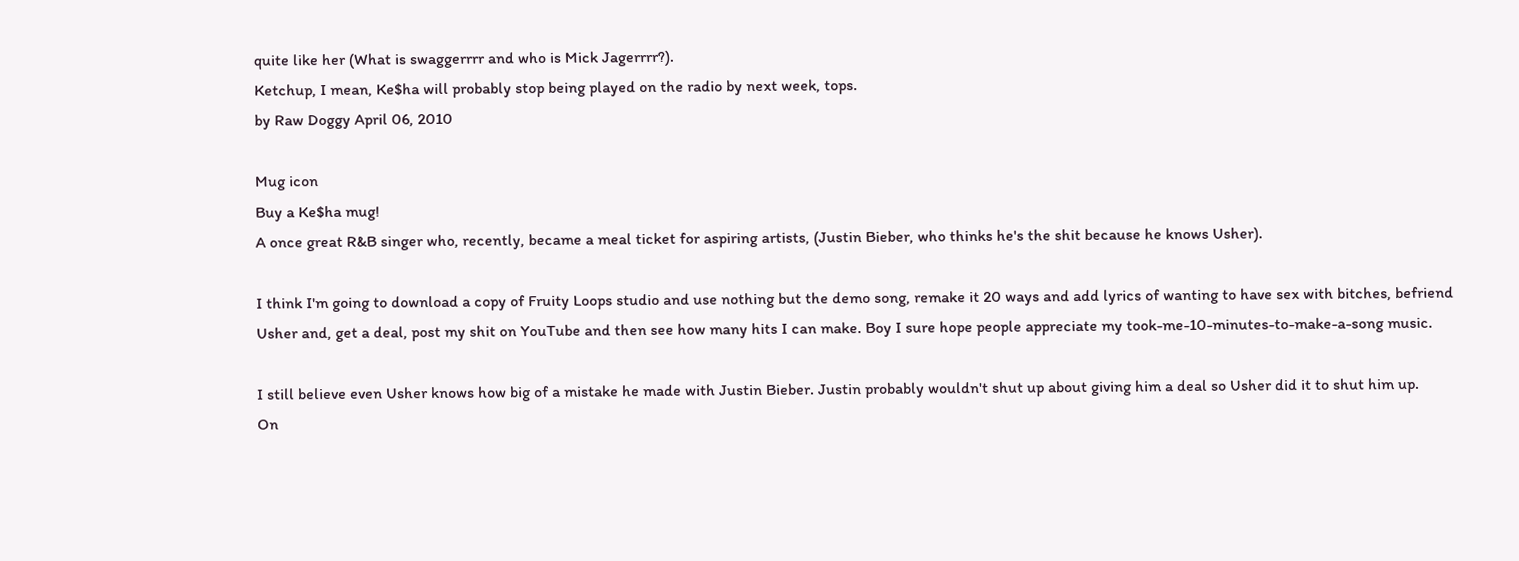quite like her (What is swaggerrrr and who is Mick Jagerrrr?).
Ketchup, I mean, Ke$ha will probably stop being played on the radio by next week, tops.
by Raw Doggy April 06, 2010

Mug icon
Buy a Ke$ha mug!
A once great R&B singer who, recently, became a meal ticket for aspiring artists, (Justin Bieber, who thinks he's the shit because he knows Usher).

I think I'm going to download a copy of Fruity Loops studio and use nothing but the demo song, remake it 20 ways and add lyrics of wanting to have sex with bitches, befriend Usher and, get a deal, post my shit on YouTube and then see how many hits I can make. Boy I sure hope people appreciate my took-me-10-minutes-to-make-a-song music.

I still believe even Usher knows how big of a mistake he made with Justin Bieber. Justin probably wouldn't shut up about giving him a deal so Usher did it to shut him up.
On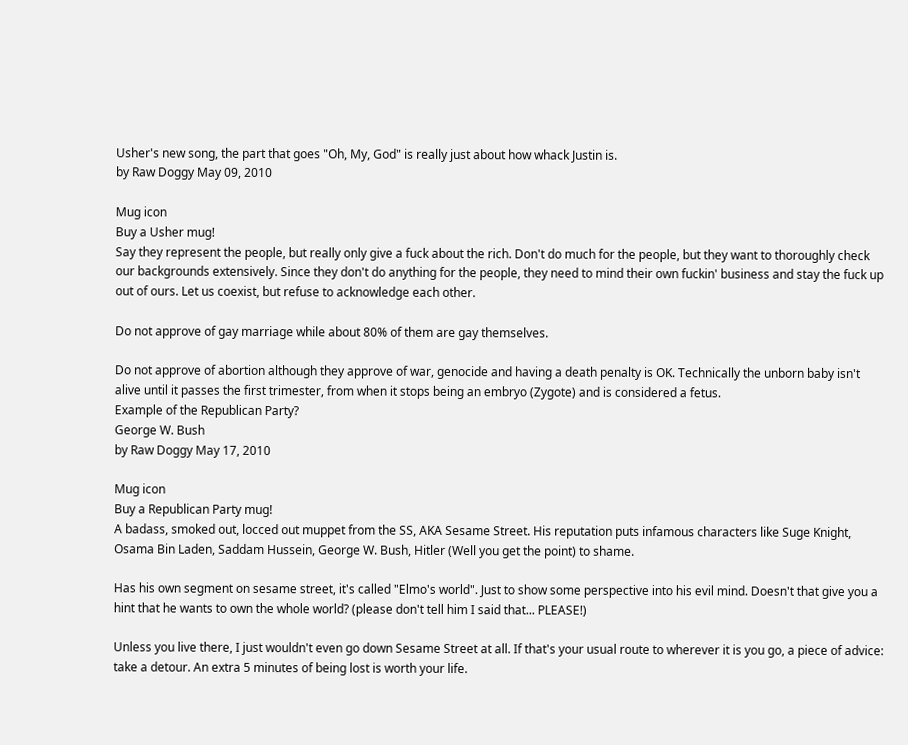Usher's new song, the part that goes "Oh, My, God" is really just about how whack Justin is.
by Raw Doggy May 09, 2010

Mug icon
Buy a Usher mug!
Say they represent the people, but really only give a fuck about the rich. Don't do much for the people, but they want to thoroughly check our backgrounds extensively. Since they don't do anything for the people, they need to mind their own fuckin' business and stay the fuck up out of ours. Let us coexist, but refuse to acknowledge each other.

Do not approve of gay marriage while about 80% of them are gay themselves.

Do not approve of abortion although they approve of war, genocide and having a death penalty is OK. Technically the unborn baby isn't alive until it passes the first trimester, from when it stops being an embryo (Zygote) and is considered a fetus.
Example of the Republican Party?
George W. Bush
by Raw Doggy May 17, 2010

Mug icon
Buy a Republican Party mug!
A badass, smoked out, locced out muppet from the SS, AKA Sesame Street. His reputation puts infamous characters like Suge Knight, Osama Bin Laden, Saddam Hussein, George W. Bush, Hitler (Well you get the point) to shame.

Has his own segment on sesame street, it's called "Elmo's world". Just to show some perspective into his evil mind. Doesn't that give you a hint that he wants to own the whole world? (please don't tell him I said that... PLEASE!)

Unless you live there, I just wouldn't even go down Sesame Street at all. If that's your usual route to wherever it is you go, a piece of advice: take a detour. An extra 5 minutes of being lost is worth your life.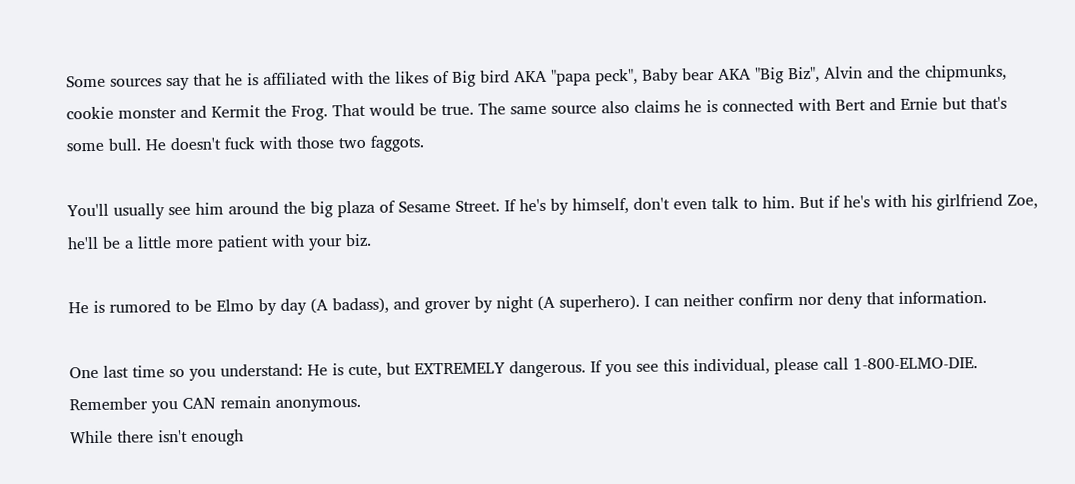Some sources say that he is affiliated with the likes of Big bird AKA "papa peck", Baby bear AKA "Big Biz", Alvin and the chipmunks, cookie monster and Kermit the Frog. That would be true. The same source also claims he is connected with Bert and Ernie but that's some bull. He doesn't fuck with those two faggots.

You'll usually see him around the big plaza of Sesame Street. If he's by himself, don't even talk to him. But if he's with his girlfriend Zoe, he'll be a little more patient with your biz.

He is rumored to be Elmo by day (A badass), and grover by night (A superhero). I can neither confirm nor deny that information.

One last time so you understand: He is cute, but EXTREMELY dangerous. If you see this individual, please call 1-800-ELMO-DIE. Remember you CAN remain anonymous.
While there isn't enough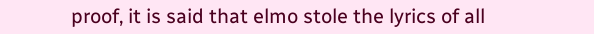proof, it is said that elmo stole the lyrics of all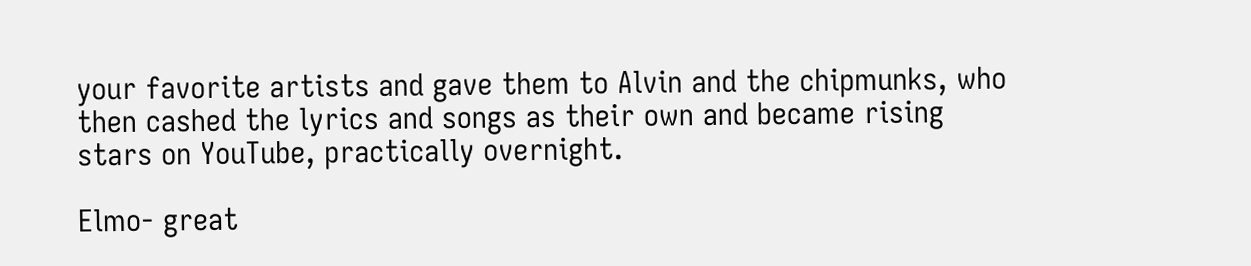your favorite artists and gave them to Alvin and the chipmunks, who then cashed the lyrics and songs as their own and became rising stars on YouTube, practically overnight.

Elmo- great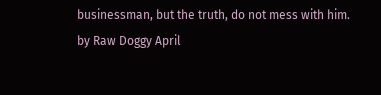businessman, but the truth, do not mess with him.
by Raw Doggy April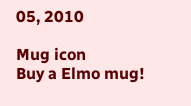05, 2010

Mug icon
Buy a Elmo mug!